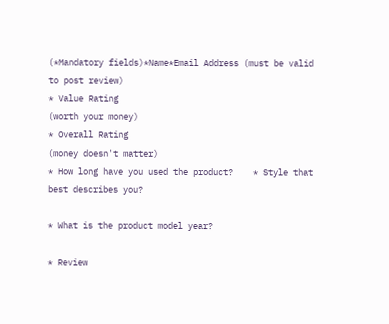(*Mandatory fields)*Name*Email Address (must be valid to post review)
* Value Rating
(worth your money)
* Overall Rating
(money doesn't matter)
* How long have you used the product?    * Style that best describes you?

* What is the product model year?

* Review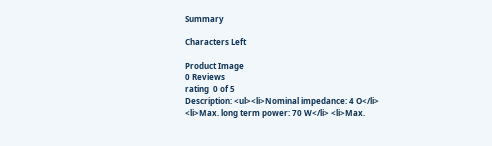Summary

Characters Left

Product Image
0 Reviews
rating  0 of 5
Description: <ul><li>Nominal impedance: 4 O</li> <li>Max. long term power: 70 W</li> <li>Max.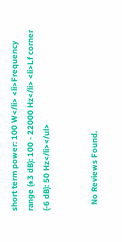short term power: 100 W</li> <li>Frequency range (±3 dB): 100 - 22000 Hz</li> <li>Lf corner (-6 dB): 50 Hz</li></ul>


   No Reviews Found.